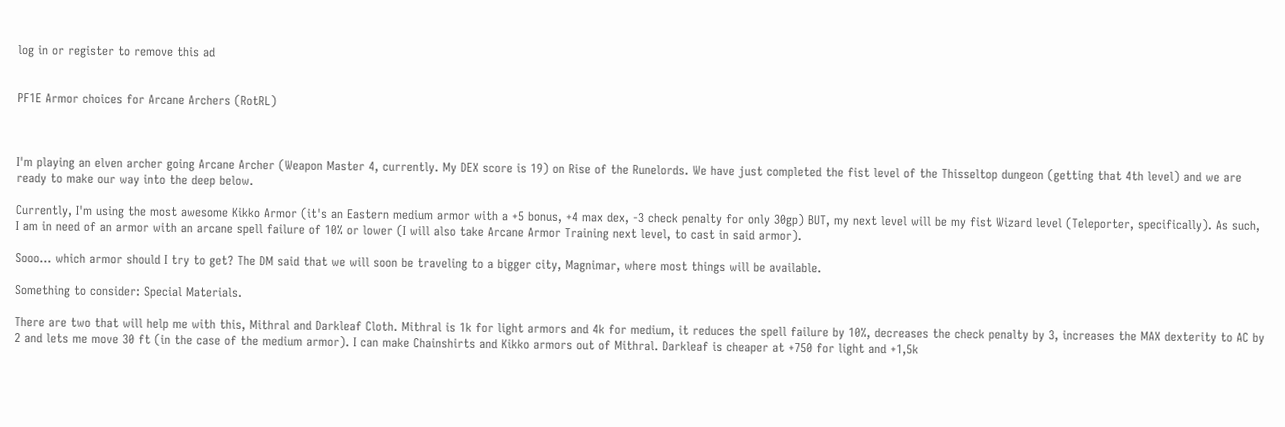log in or register to remove this ad


PF1E Armor choices for Arcane Archers (RotRL)



I'm playing an elven archer going Arcane Archer (Weapon Master 4, currently. My DEX score is 19) on Rise of the Runelords. We have just completed the fist level of the Thisseltop dungeon (getting that 4th level) and we are ready to make our way into the deep below.

Currently, I'm using the most awesome Kikko Armor (it's an Eastern medium armor with a +5 bonus, +4 max dex, -3 check penalty for only 30gp) BUT, my next level will be my fist Wizard level (Teleporter, specifically). As such, I am in need of an armor with an arcane spell failure of 10% or lower (I will also take Arcane Armor Training next level, to cast in said armor).

Sooo... which armor should I try to get? The DM said that we will soon be traveling to a bigger city, Magnimar, where most things will be available.

Something to consider: Special Materials.

There are two that will help me with this, Mithral and Darkleaf Cloth. Mithral is 1k for light armors and 4k for medium, it reduces the spell failure by 10%, decreases the check penalty by 3, increases the MAX dexterity to AC by 2 and lets me move 30 ft (in the case of the medium armor). I can make Chainshirts and Kikko armors out of Mithral. Darkleaf is cheaper at +750 for light and +1,5k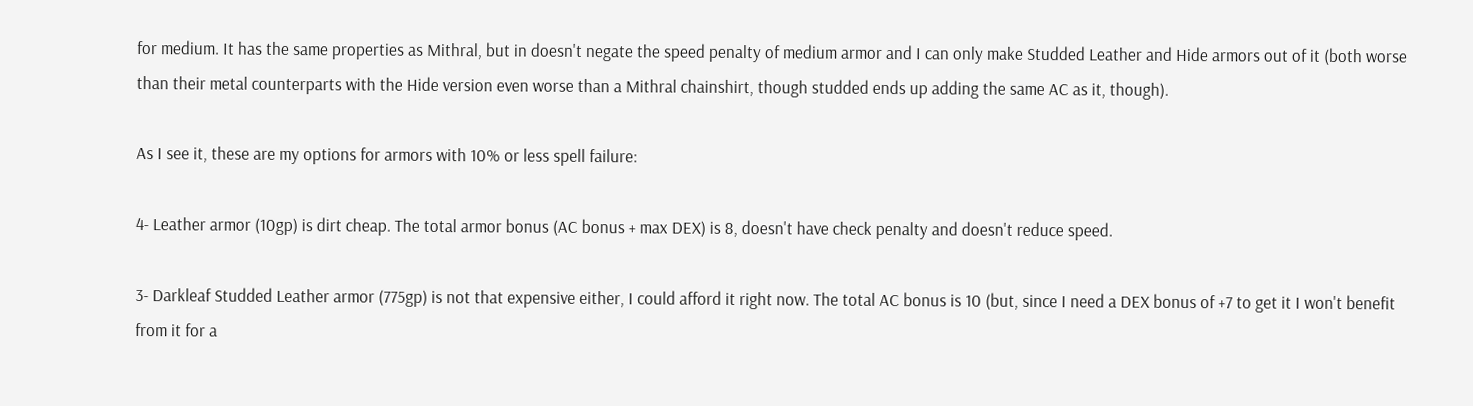for medium. It has the same properties as Mithral, but in doesn't negate the speed penalty of medium armor and I can only make Studded Leather and Hide armors out of it (both worse than their metal counterparts with the Hide version even worse than a Mithral chainshirt, though studded ends up adding the same AC as it, though).

As I see it, these are my options for armors with 10% or less spell failure:

4- Leather armor (10gp) is dirt cheap. The total armor bonus (AC bonus + max DEX) is 8, doesn't have check penalty and doesn't reduce speed.

3- Darkleaf Studded Leather armor (775gp) is not that expensive either, I could afford it right now. The total AC bonus is 10 (but, since I need a DEX bonus of +7 to get it I won't benefit from it for a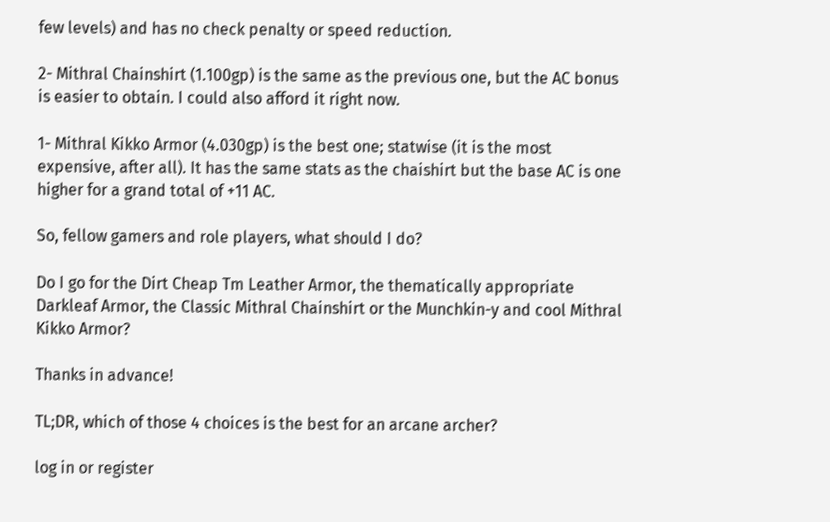few levels) and has no check penalty or speed reduction.

2- Mithral Chainshirt (1.100gp) is the same as the previous one, but the AC bonus is easier to obtain. I could also afford it right now.

1- Mithral Kikko Armor (4.030gp) is the best one; statwise (it is the most expensive, after all). It has the same stats as the chaishirt but the base AC is one higher for a grand total of +11 AC.

So, fellow gamers and role players, what should I do?

Do I go for the Dirt Cheap Tm Leather Armor, the thematically appropriate Darkleaf Armor, the Classic Mithral Chainshirt or the Munchkin-y and cool Mithral Kikko Armor?

Thanks in advance!

TL;DR, which of those 4 choices is the best for an arcane archer?

log in or register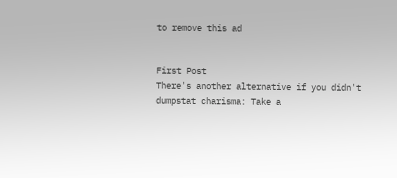to remove this ad


First Post
There's another alternative if you didn't dumpstat charisma: Take a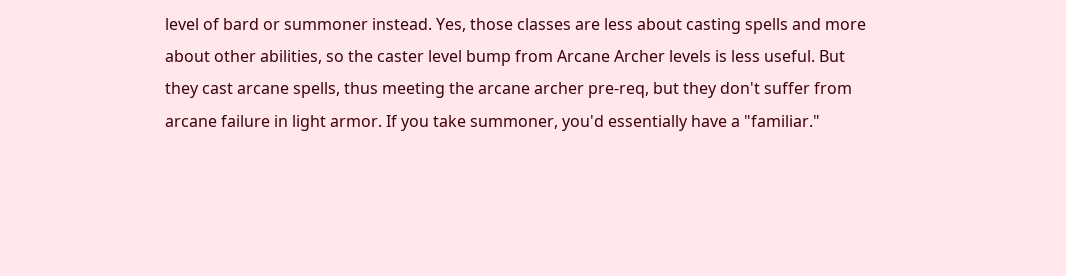level of bard or summoner instead. Yes, those classes are less about casting spells and more about other abilities, so the caster level bump from Arcane Archer levels is less useful. But they cast arcane spells, thus meeting the arcane archer pre-req, but they don't suffer from arcane failure in light armor. If you take summoner, you'd essentially have a "familiar."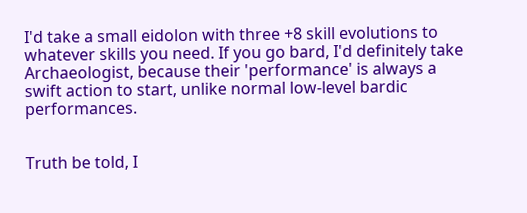I'd take a small eidolon with three +8 skill evolutions to whatever skills you need. If you go bard, I'd definitely take Archaeologist, because their 'performance' is always a swift action to start, unlike normal low-level bardic performances.


Truth be told, I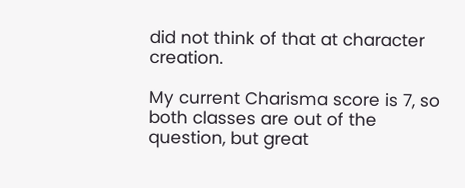did not think of that at character creation.

My current Charisma score is 7, so both classes are out of the question, but great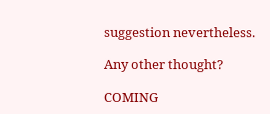suggestion nevertheless.

Any other thought?

COMING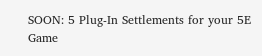SOON: 5 Plug-In Settlements for your 5E Game